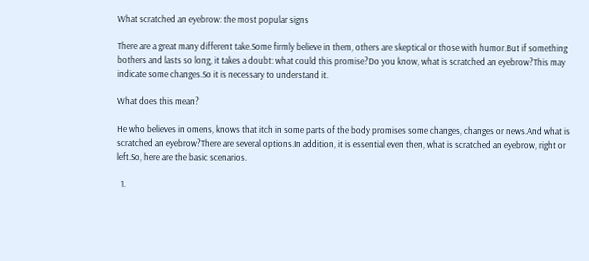What scratched an eyebrow: the most popular signs

There are a great many different take.Some firmly believe in them, others are skeptical or those with humor.But if something bothers and lasts so long, it takes a doubt: what could this promise?Do you know, what is scratched an eyebrow?This may indicate some changes.So it is necessary to understand it.

What does this mean?

He who believes in omens, knows that itch in some parts of the body promises some changes, changes or news.And what is scratched an eyebrow?There are several options.In addition, it is essential even then, what is scratched an eyebrow, right or left.So, here are the basic scenarios.

  1.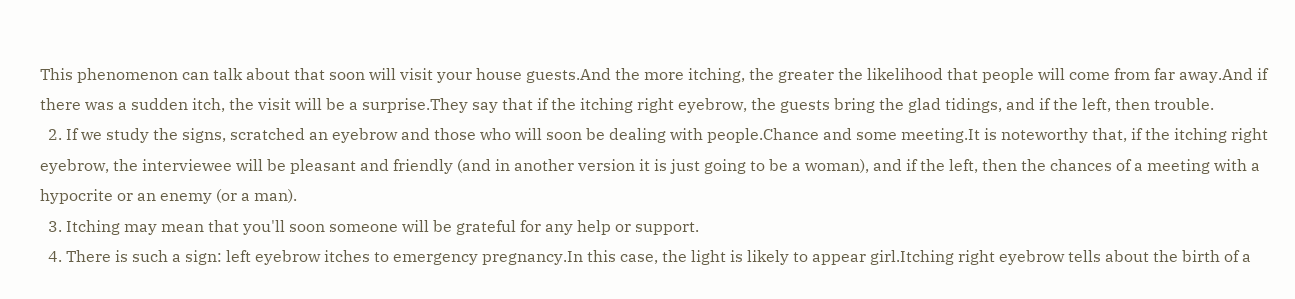This phenomenon can talk about that soon will visit your house guests.And the more itching, the greater the likelihood that people will come from far away.And if there was a sudden itch, the visit will be a surprise.They say that if the itching right eyebrow, the guests bring the glad tidings, and if the left, then trouble.
  2. If we study the signs, scratched an eyebrow and those who will soon be dealing with people.Chance and some meeting.It is noteworthy that, if the itching right eyebrow, the interviewee will be pleasant and friendly (and in another version it is just going to be a woman), and if the left, then the chances of a meeting with a hypocrite or an enemy (or a man).
  3. Itching may mean that you'll soon someone will be grateful for any help or support.
  4. There is such a sign: left eyebrow itches to emergency pregnancy.In this case, the light is likely to appear girl.Itching right eyebrow tells about the birth of a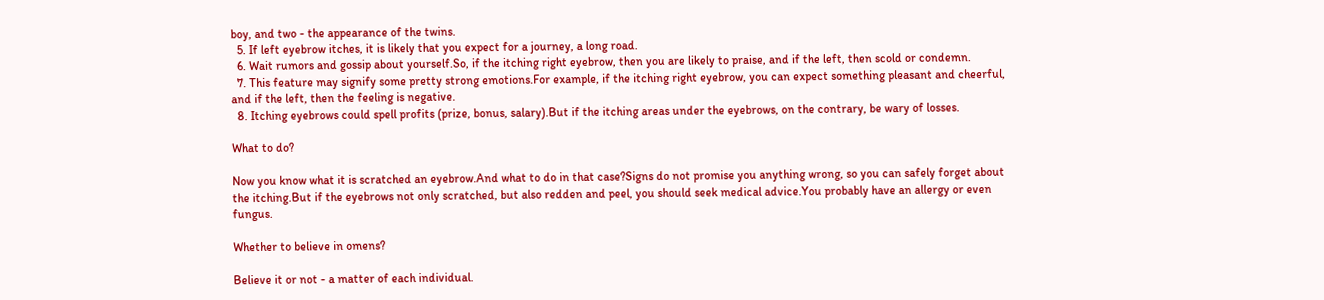boy, and two - the appearance of the twins.
  5. If left eyebrow itches, it is likely that you expect for a journey, a long road.
  6. Wait rumors and gossip about yourself.So, if the itching right eyebrow, then you are likely to praise, and if the left, then scold or condemn.
  7. This feature may signify some pretty strong emotions.For example, if the itching right eyebrow, you can expect something pleasant and cheerful, and if the left, then the feeling is negative.
  8. Itching eyebrows could spell profits (prize, bonus, salary).But if the itching areas under the eyebrows, on the contrary, be wary of losses.

What to do?

Now you know what it is scratched an eyebrow.And what to do in that case?Signs do not promise you anything wrong, so you can safely forget about the itching.But if the eyebrows not only scratched, but also redden and peel, you should seek medical advice.You probably have an allergy or even fungus.

Whether to believe in omens?

Believe it or not - a matter of each individual.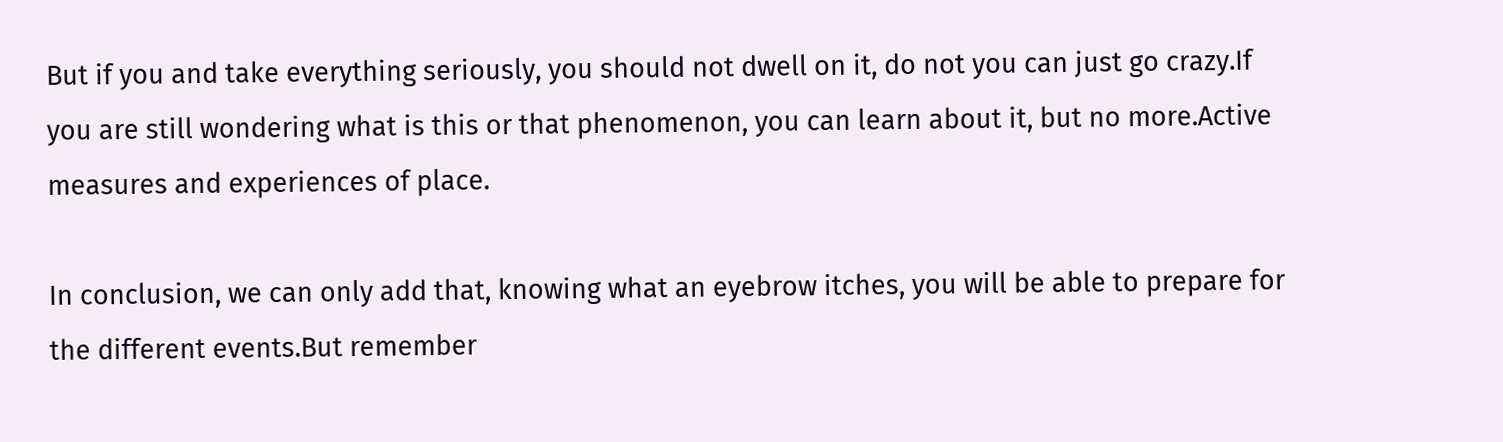But if you and take everything seriously, you should not dwell on it, do not you can just go crazy.If you are still wondering what is this or that phenomenon, you can learn about it, but no more.Active measures and experiences of place.

In conclusion, we can only add that, knowing what an eyebrow itches, you will be able to prepare for the different events.But remember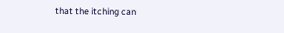that the itching can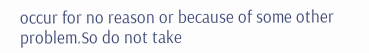occur for no reason or because of some other problem.So do not take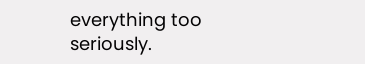everything too seriously.